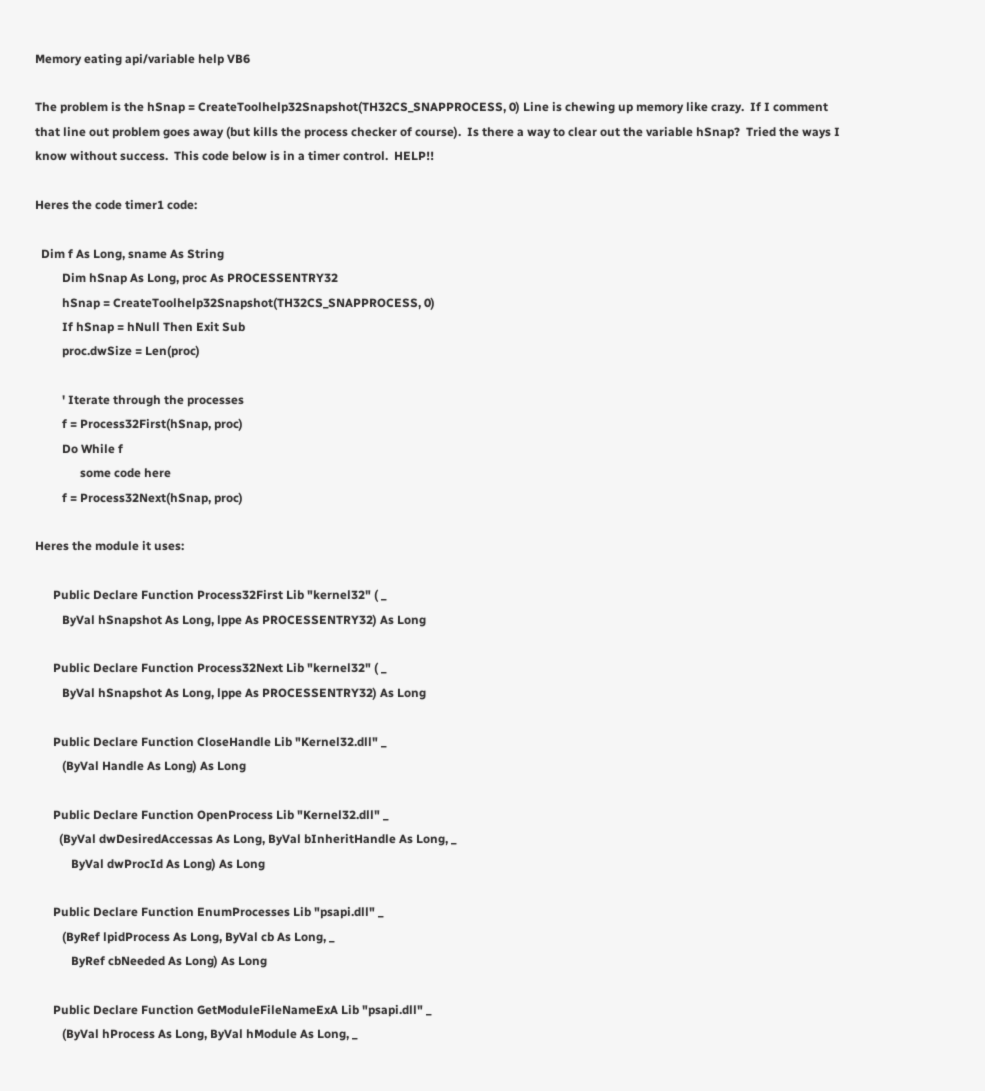Memory eating api/variable help VB6

The problem is the hSnap = CreateToolhelp32Snapshot(TH32CS_SNAPPROCESS, 0) Line is chewing up memory like crazy.  If I comment that line out problem goes away (but kills the process checker of course).  Is there a way to clear out the variable hSnap?  Tried the ways I know without success.  This code below is in a timer control.  HELP!!

Heres the code timer1 code:

  Dim f As Long, sname As String
         Dim hSnap As Long, proc As PROCESSENTRY32
         hSnap = CreateToolhelp32Snapshot(TH32CS_SNAPPROCESS, 0)
         If hSnap = hNull Then Exit Sub
         proc.dwSize = Len(proc)

         ' Iterate through the processes
         f = Process32First(hSnap, proc)
         Do While f
               some code here
         f = Process32Next(hSnap, proc)

Heres the module it uses:

      Public Declare Function Process32First Lib "kernel32" ( _
         ByVal hSnapshot As Long, lppe As PROCESSENTRY32) As Long

      Public Declare Function Process32Next Lib "kernel32" ( _
         ByVal hSnapshot As Long, lppe As PROCESSENTRY32) As Long

      Public Declare Function CloseHandle Lib "Kernel32.dll" _
         (ByVal Handle As Long) As Long

      Public Declare Function OpenProcess Lib "Kernel32.dll" _
        (ByVal dwDesiredAccessas As Long, ByVal bInheritHandle As Long, _
            ByVal dwProcId As Long) As Long

      Public Declare Function EnumProcesses Lib "psapi.dll" _
         (ByRef lpidProcess As Long, ByVal cb As Long, _
            ByRef cbNeeded As Long) As Long

      Public Declare Function GetModuleFileNameExA Lib "psapi.dll" _
         (ByVal hProcess As Long, ByVal hModule As Long, _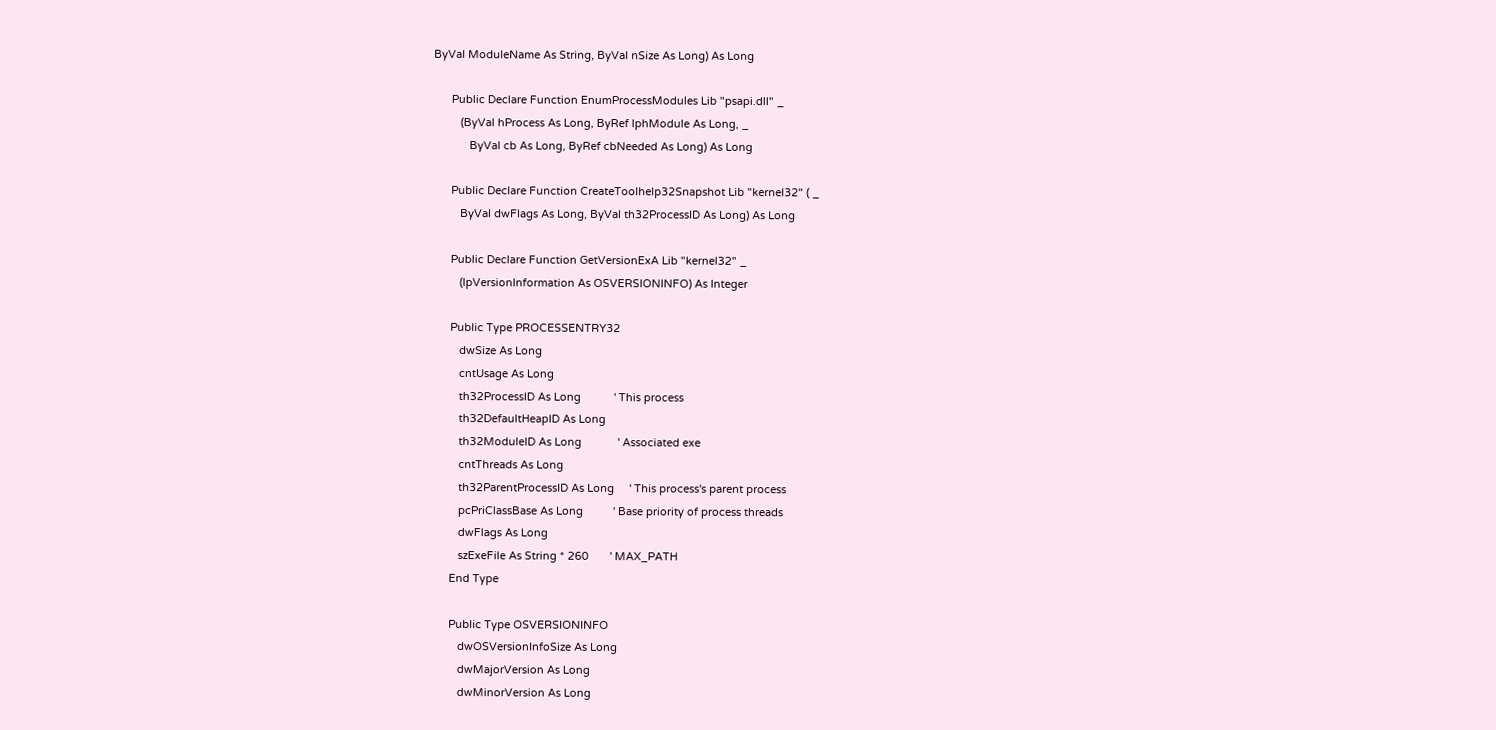ByVal ModuleName As String, ByVal nSize As Long) As Long

      Public Declare Function EnumProcessModules Lib "psapi.dll" _
         (ByVal hProcess As Long, ByRef lphModule As Long, _
            ByVal cb As Long, ByRef cbNeeded As Long) As Long

      Public Declare Function CreateToolhelp32Snapshot Lib "kernel32" ( _
         ByVal dwFlags As Long, ByVal th32ProcessID As Long) As Long

      Public Declare Function GetVersionExA Lib "kernel32" _
         (lpVersionInformation As OSVERSIONINFO) As Integer

      Public Type PROCESSENTRY32
         dwSize As Long
         cntUsage As Long
         th32ProcessID As Long           ' This process
         th32DefaultHeapID As Long
         th32ModuleID As Long            ' Associated exe
         cntThreads As Long
         th32ParentProcessID As Long     ' This process's parent process
         pcPriClassBase As Long          ' Base priority of process threads
         dwFlags As Long
         szExeFile As String * 260       ' MAX_PATH
      End Type

      Public Type OSVERSIONINFO
         dwOSVersionInfoSize As Long
         dwMajorVersion As Long
         dwMinorVersion As Long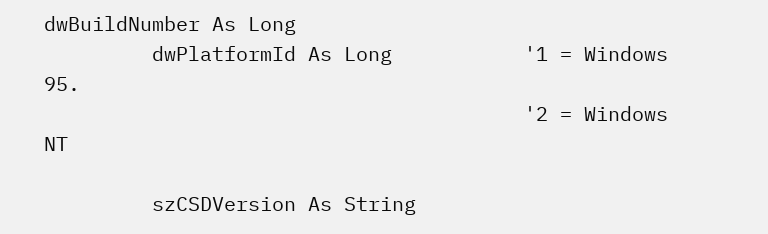dwBuildNumber As Long
         dwPlatformId As Long           '1 = Windows 95.
                                        '2 = Windows NT

         szCSDVersion As String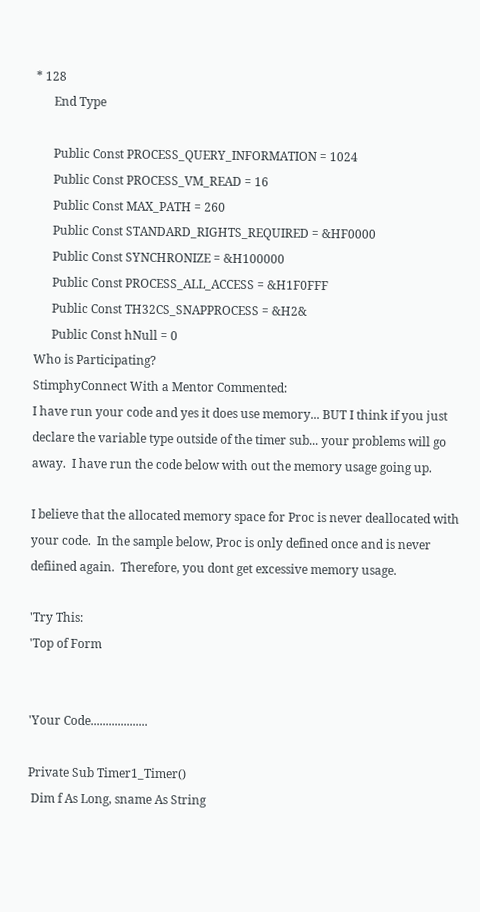* 128
      End Type

      Public Const PROCESS_QUERY_INFORMATION = 1024
      Public Const PROCESS_VM_READ = 16
      Public Const MAX_PATH = 260
      Public Const STANDARD_RIGHTS_REQUIRED = &HF0000
      Public Const SYNCHRONIZE = &H100000
      Public Const PROCESS_ALL_ACCESS = &H1F0FFF
      Public Const TH32CS_SNAPPROCESS = &H2&
      Public Const hNull = 0
Who is Participating?
StimphyConnect With a Mentor Commented:
I have run your code and yes it does use memory... BUT I think if you just declare the variable type outside of the timer sub... your problems will go away.  I have run the code below with out the memory usage going up.

I believe that the allocated memory space for Proc is never deallocated with your code.  In the sample below, Proc is only defined once and is never defiined again.  Therefore, you dont get excessive memory usage.

'Try This:
'Top of Form


'Your Code...................

Private Sub Timer1_Timer()
 Dim f As Long, sname As String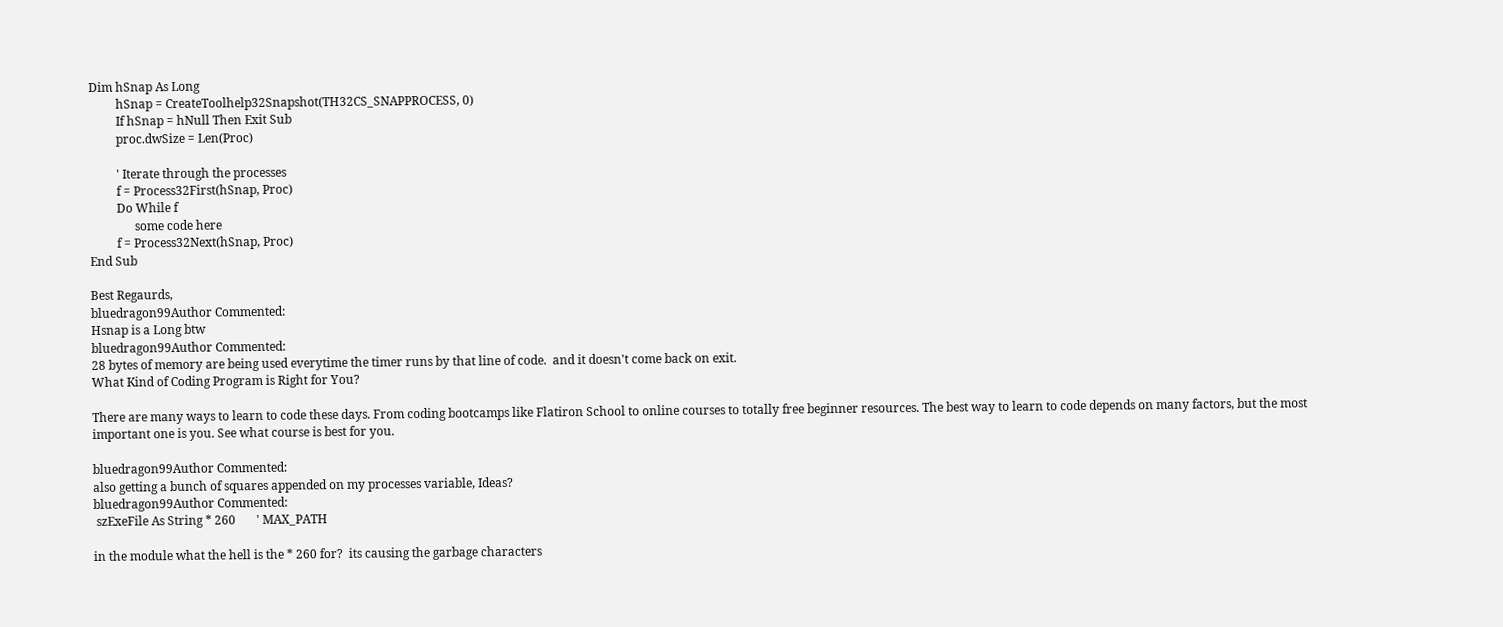Dim hSnap As Long
         hSnap = CreateToolhelp32Snapshot(TH32CS_SNAPPROCESS, 0)
         If hSnap = hNull Then Exit Sub
         proc.dwSize = Len(Proc)

         ' Iterate through the processes
         f = Process32First(hSnap, Proc)
         Do While f
               some code here
         f = Process32Next(hSnap, Proc)
End Sub

Best Regaurds,
bluedragon99Author Commented:
Hsnap is a Long btw
bluedragon99Author Commented:
28 bytes of memory are being used everytime the timer runs by that line of code.  and it doesn't come back on exit.
What Kind of Coding Program is Right for You?

There are many ways to learn to code these days. From coding bootcamps like Flatiron School to online courses to totally free beginner resources. The best way to learn to code depends on many factors, but the most important one is you. See what course is best for you.

bluedragon99Author Commented:
also getting a bunch of squares appended on my processes variable, Ideas?
bluedragon99Author Commented:
 szExeFile As String * 260       ' MAX_PATH

in the module what the hell is the * 260 for?  its causing the garbage characters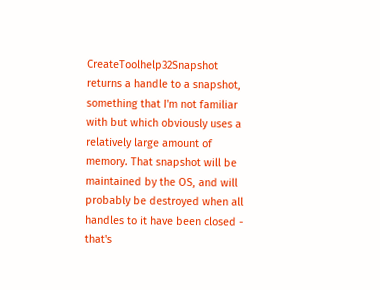CreateToolhelp32Snapshot returns a handle to a snapshot, something that I'm not familiar with but which obviously uses a relatively large amount of memory. That snapshot will be maintained by the OS, and will probably be destroyed when all handles to it have been closed - that's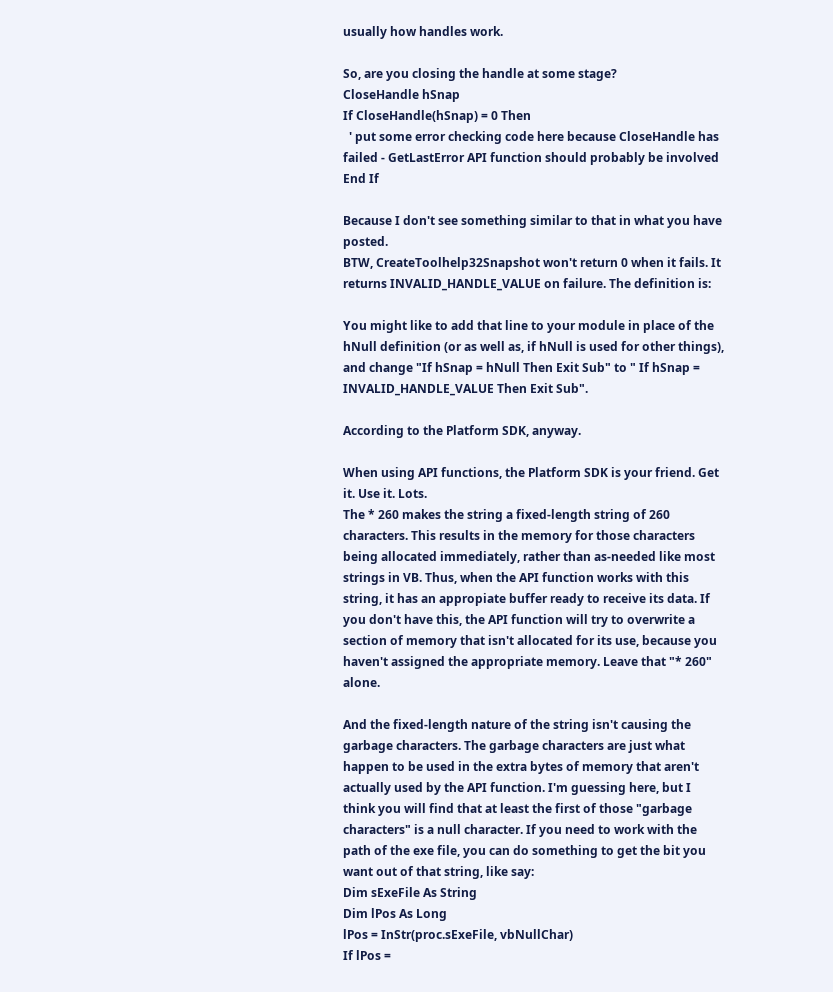usually how handles work.

So, are you closing the handle at some stage?
CloseHandle hSnap
If CloseHandle(hSnap) = 0 Then
  ' put some error checking code here because CloseHandle has failed - GetLastError API function should probably be involved
End If

Because I don't see something similar to that in what you have posted.
BTW, CreateToolhelp32Snapshot won't return 0 when it fails. It returns INVALID_HANDLE_VALUE on failure. The definition is:

You might like to add that line to your module in place of the hNull definition (or as well as, if hNull is used for other things), and change "If hSnap = hNull Then Exit Sub" to " If hSnap = INVALID_HANDLE_VALUE Then Exit Sub".

According to the Platform SDK, anyway.

When using API functions, the Platform SDK is your friend. Get it. Use it. Lots.
The * 260 makes the string a fixed-length string of 260 characters. This results in the memory for those characters being allocated immediately, rather than as-needed like most strings in VB. Thus, when the API function works with this string, it has an appropiate buffer ready to receive its data. If you don't have this, the API function will try to overwrite a section of memory that isn't allocated for its use, because you haven't assigned the appropriate memory. Leave that "* 260" alone.

And the fixed-length nature of the string isn't causing the garbage characters. The garbage characters are just what happen to be used in the extra bytes of memory that aren't actually used by the API function. I'm guessing here, but I think you will find that at least the first of those "garbage characters" is a null character. If you need to work with the path of the exe file, you can do something to get the bit you want out of that string, like say:
Dim sExeFile As String
Dim lPos As Long
lPos = InStr(proc.sExeFile, vbNullChar)
If lPos =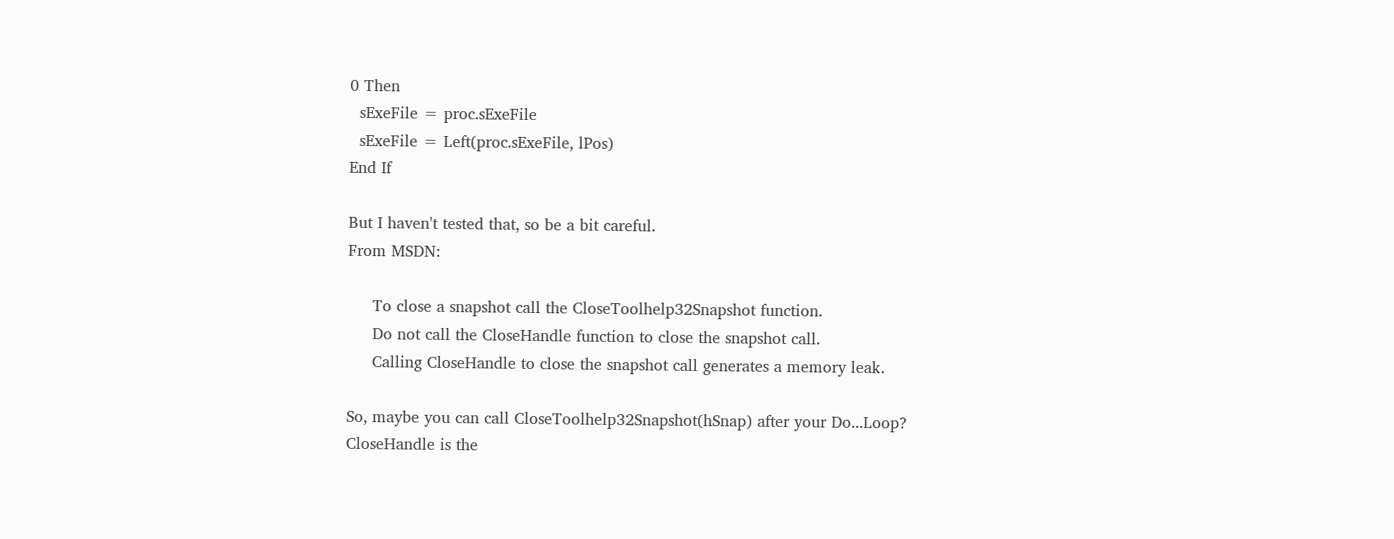0 Then
  sExeFile = proc.sExeFile
  sExeFile = Left(proc.sExeFile, lPos)
End If

But I haven't tested that, so be a bit careful.
From MSDN:

     To close a snapshot call the CloseToolhelp32Snapshot function.
     Do not call the CloseHandle function to close the snapshot call.
     Calling CloseHandle to close the snapshot call generates a memory leak.

So, maybe you can call CloseToolhelp32Snapshot(hSnap) after your Do...Loop?
CloseHandle is the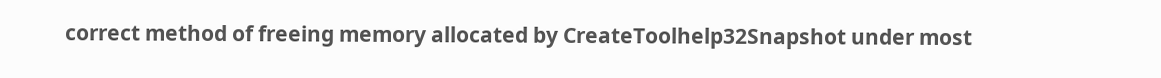correct method of freeing memory allocated by CreateToolhelp32Snapshot under most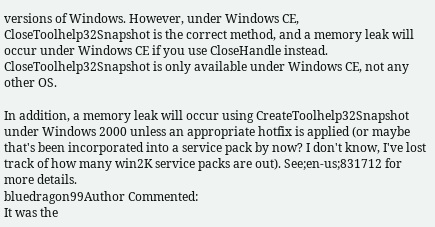versions of Windows. However, under Windows CE, CloseToolhelp32Snapshot is the correct method, and a memory leak will occur under Windows CE if you use CloseHandle instead. CloseToolhelp32Snapshot is only available under Windows CE, not any other OS.

In addition, a memory leak will occur using CreateToolhelp32Snapshot under Windows 2000 unless an appropriate hotfix is applied (or maybe that's been incorporated into a service pack by now? I don't know, I've lost track of how many win2K service packs are out). See;en-us;831712 for more details.
bluedragon99Author Commented:
It was the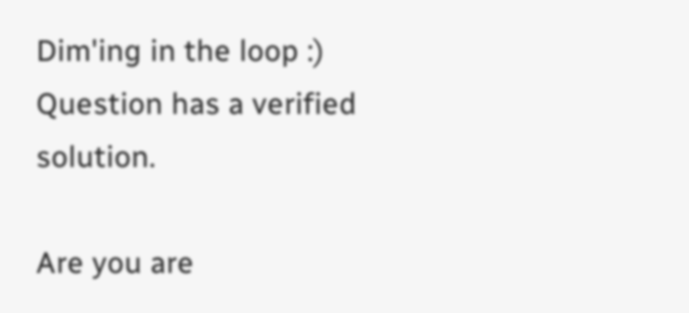Dim'ing in the loop :)
Question has a verified solution.

Are you are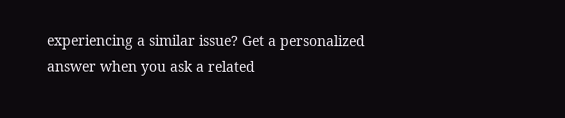experiencing a similar issue? Get a personalized answer when you ask a related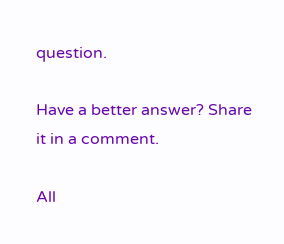question.

Have a better answer? Share it in a comment.

All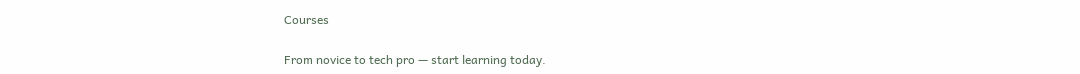Courses

From novice to tech pro — start learning today.